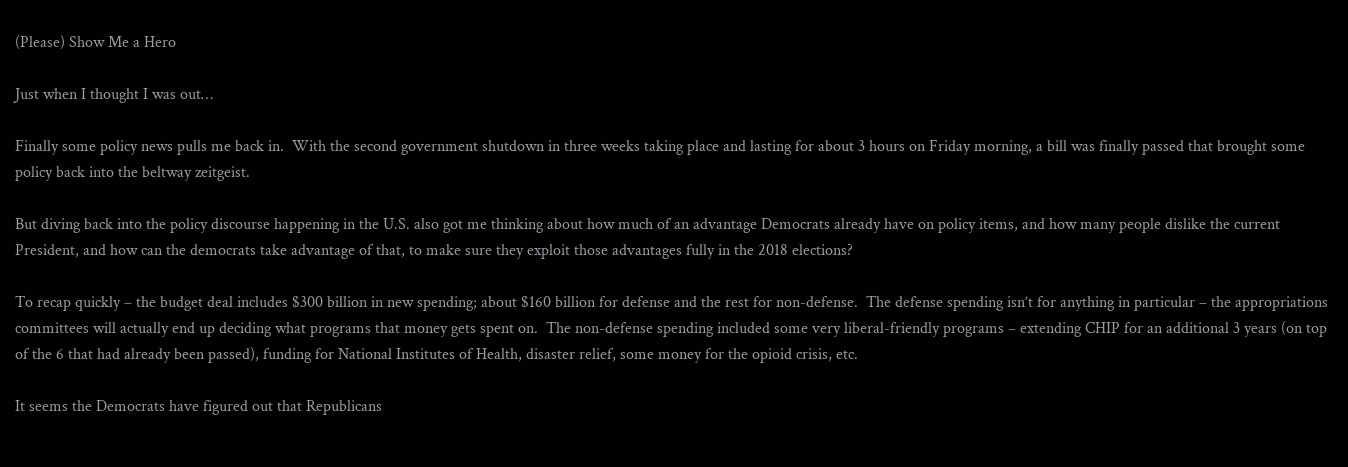(Please) Show Me a Hero

Just when I thought I was out…

Finally some policy news pulls me back in.  With the second government shutdown in three weeks taking place and lasting for about 3 hours on Friday morning, a bill was finally passed that brought some policy back into the beltway zeitgeist.

But diving back into the policy discourse happening in the U.S. also got me thinking about how much of an advantage Democrats already have on policy items, and how many people dislike the current President, and how can the democrats take advantage of that, to make sure they exploit those advantages fully in the 2018 elections?

To recap quickly – the budget deal includes $300 billion in new spending; about $160 billion for defense and the rest for non-defense.  The defense spending isn’t for anything in particular – the appropriations committees will actually end up deciding what programs that money gets spent on.  The non-defense spending included some very liberal-friendly programs – extending CHIP for an additional 3 years (on top of the 6 that had already been passed), funding for National Institutes of Health, disaster relief, some money for the opioid crisis, etc.

It seems the Democrats have figured out that Republicans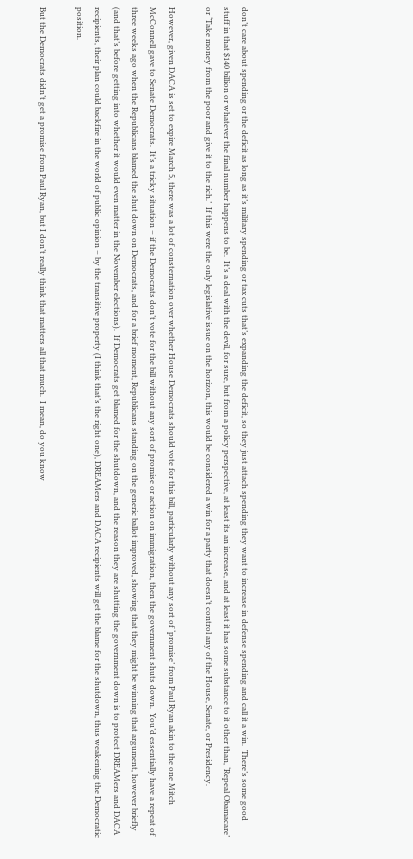don’t care about spending or the deficit as long as it’s military spending or tax cuts that’s expanding the deficit, so they just attach spending they want to increase in defense spending and call it a win.  There’s some good stuff in that $140 billion or whatever the final number happens to be.  It’s a deal with the devil, for sure, but from a policy perspective, at least its an increase, and at least it has some substance to it other than, ‘Repeal Obamacare’ or ‘Take money from the poor and give it to the rich.’  If this were the only legislative issue on the horizon, this would be considered a win for a party that doesn’t control any of the House, Senate, or Presidency.

However, given DACA is set to expire March 5, there was a lot of consternation over whether House Democrats should vote for this bill, particularly without any sort of ‘promise’ from Paul Ryan akin to the one Mitch McConnell gave to Senate Democrats.  It’s a tricky situation – if the Democrats don’t vote for the bill without any sort of promise or action on immigration, then the government shuts down.  You’d essentially have a repeat of three weeks ago when the Republicans blamed the shut down on Democrats, and for a brief moment, Republicans standing on the generic ballot improved, showing that they might be winning that argument, however briefly (and that’s before getting into whether it would even matter in the November elections).  If Democrats get blamed for the shutdown, and the reason they are shutting the government down is to protect DREAMers and DACA recipients, their plan could backfire in the world of public opinion – by the transitive property (I think that’s the right one), DREAMers and DACA recipients will get the blame for the shutdown, thus weakening the Democratic position.

But the Democrats didn’t get a promise from Paul Ryan, but I don’t really think that matters all that much.  I mean, do you know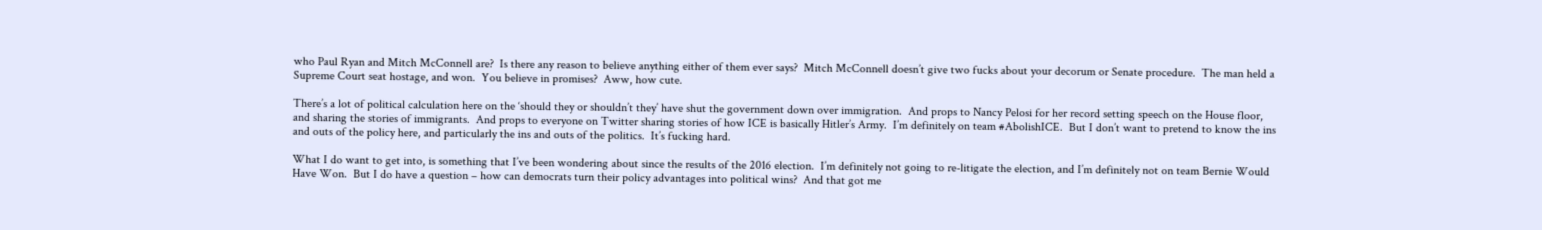who Paul Ryan and Mitch McConnell are?  Is there any reason to believe anything either of them ever says?  Mitch McConnell doesn’t give two fucks about your decorum or Senate procedure.  The man held a Supreme Court seat hostage, and won.  You believe in promises?  Aww, how cute.

There’s a lot of political calculation here on the ‘should they or shouldn’t they’ have shut the government down over immigration.  And props to Nancy Pelosi for her record setting speech on the House floor, and sharing the stories of immigrants.  And props to everyone on Twitter sharing stories of how ICE is basically Hitler’s Army.  I’m definitely on team #AbolishICE.  But I don’t want to pretend to know the ins and outs of the policy here, and particularly the ins and outs of the politics.  It’s fucking hard.

What I do want to get into, is something that I’ve been wondering about since the results of the 2016 election.  I’m definitely not going to re-litigate the election, and I’m definitely not on team Bernie Would Have Won.  But I do have a question – how can democrats turn their policy advantages into political wins?  And that got me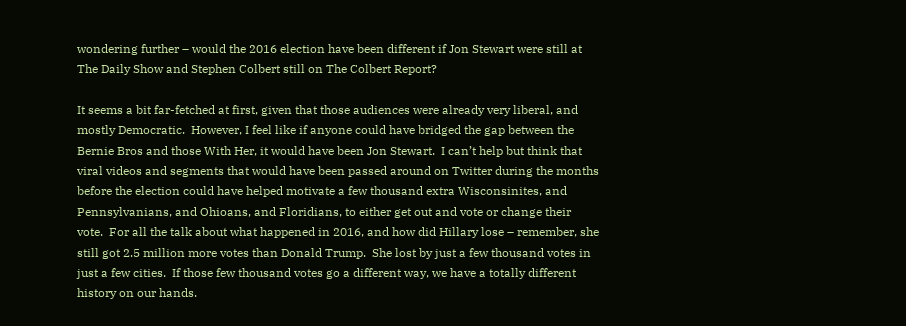wondering further – would the 2016 election have been different if Jon Stewart were still at The Daily Show and Stephen Colbert still on The Colbert Report?

It seems a bit far-fetched at first, given that those audiences were already very liberal, and mostly Democratic.  However, I feel like if anyone could have bridged the gap between the Bernie Bros and those With Her, it would have been Jon Stewart.  I can’t help but think that viral videos and segments that would have been passed around on Twitter during the months before the election could have helped motivate a few thousand extra Wisconsinites, and Pennsylvanians, and Ohioans, and Floridians, to either get out and vote or change their vote.  For all the talk about what happened in 2016, and how did Hillary lose – remember, she still got 2.5 million more votes than Donald Trump.  She lost by just a few thousand votes in just a few cities.  If those few thousand votes go a different way, we have a totally different history on our hands.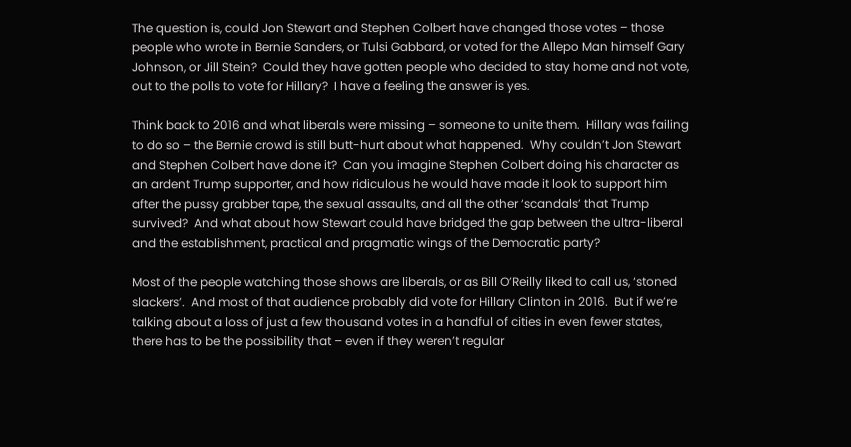The question is, could Jon Stewart and Stephen Colbert have changed those votes – those people who wrote in Bernie Sanders, or Tulsi Gabbard, or voted for the Allepo Man himself Gary Johnson, or Jill Stein?  Could they have gotten people who decided to stay home and not vote, out to the polls to vote for Hillary?  I have a feeling the answer is yes.

Think back to 2016 and what liberals were missing – someone to unite them.  Hillary was failing to do so – the Bernie crowd is still butt-hurt about what happened.  Why couldn’t Jon Stewart and Stephen Colbert have done it?  Can you imagine Stephen Colbert doing his character as an ardent Trump supporter, and how ridiculous he would have made it look to support him after the pussy grabber tape, the sexual assaults, and all the other ‘scandals’ that Trump survived?  And what about how Stewart could have bridged the gap between the ultra-liberal and the establishment, practical and pragmatic wings of the Democratic party?

Most of the people watching those shows are liberals, or as Bill O’Reilly liked to call us, ‘stoned slackers’.  And most of that audience probably did vote for Hillary Clinton in 2016.  But if we’re talking about a loss of just a few thousand votes in a handful of cities in even fewer states, there has to be the possibility that – even if they weren’t regular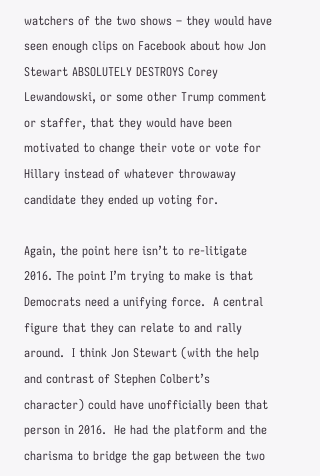watchers of the two shows – they would have seen enough clips on Facebook about how Jon Stewart ABSOLUTELY DESTROYS Corey Lewandowski, or some other Trump comment or staffer, that they would have been motivated to change their vote or vote for Hillary instead of whatever throwaway candidate they ended up voting for.

Again, the point here isn’t to re-litigate 2016. The point I’m trying to make is that Democrats need a unifying force.  A central figure that they can relate to and rally around.  I think Jon Stewart (with the help and contrast of Stephen Colbert’s character) could have unofficially been that person in 2016.  He had the platform and the charisma to bridge the gap between the two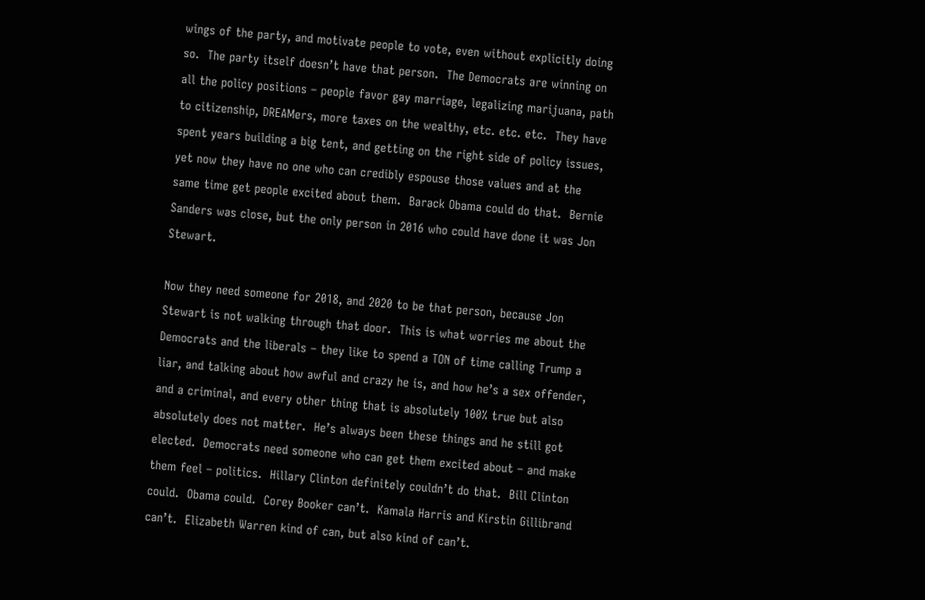wings of the party, and motivate people to vote, even without explicitly doing so.  The party itself doesn’t have that person.  The Democrats are winning on all the policy positions – people favor gay marriage, legalizing marijuana, path to citizenship, DREAMers, more taxes on the wealthy, etc. etc. etc.  They have spent years building a big tent, and getting on the right side of policy issues, yet now they have no one who can credibly espouse those values and at the same time get people excited about them.  Barack Obama could do that.  Bernie Sanders was close, but the only person in 2016 who could have done it was Jon Stewart.

Now they need someone for 2018, and 2020 to be that person, because Jon Stewart is not walking through that door.  This is what worries me about the Democrats and the liberals – they like to spend a TON of time calling Trump a liar, and talking about how awful and crazy he is, and how he’s a sex offender, and a criminal, and every other thing that is absolutely 100% true but also absolutely does not matter.  He’s always been these things and he still got elected.  Democrats need someone who can get them excited about – and make them feel – politics.  Hillary Clinton definitely couldn’t do that.  Bill Clinton could.  Obama could.  Corey Booker can’t.  Kamala Harris and Kirstin Gillibrand can’t.  Elizabeth Warren kind of can, but also kind of can’t.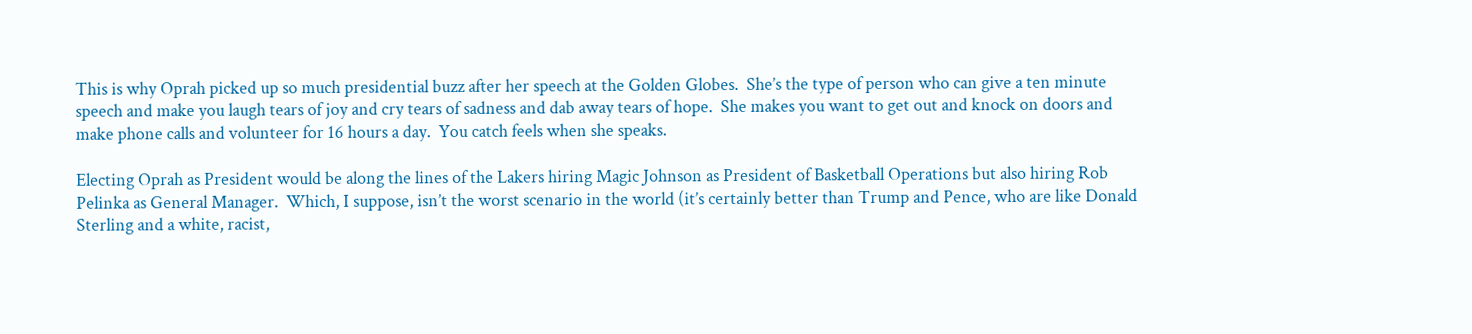This is why Oprah picked up so much presidential buzz after her speech at the Golden Globes.  She’s the type of person who can give a ten minute speech and make you laugh tears of joy and cry tears of sadness and dab away tears of hope.  She makes you want to get out and knock on doors and make phone calls and volunteer for 16 hours a day.  You catch feels when she speaks.

Electing Oprah as President would be along the lines of the Lakers hiring Magic Johnson as President of Basketball Operations but also hiring Rob Pelinka as General Manager.  Which, I suppose, isn’t the worst scenario in the world (it’s certainly better than Trump and Pence, who are like Donald Sterling and a white, racist,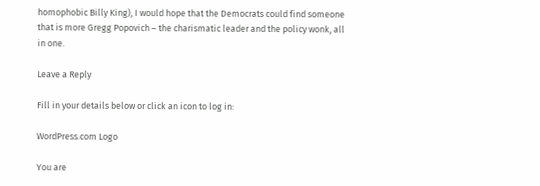homophobic Billy King), I would hope that the Democrats could find someone that is more Gregg Popovich – the charismatic leader and the policy wonk, all in one.

Leave a Reply

Fill in your details below or click an icon to log in:

WordPress.com Logo

You are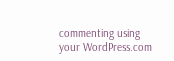commenting using your WordPress.com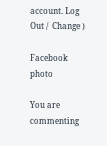account. Log Out /  Change )

Facebook photo

You are commenting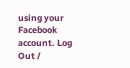using your Facebook account. Log Out /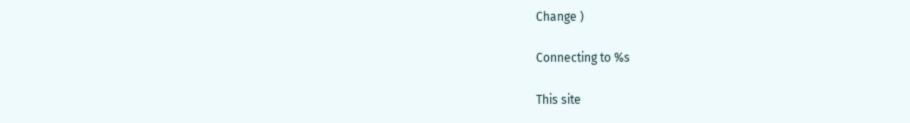Change )

Connecting to %s

This site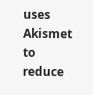uses Akismet to reduce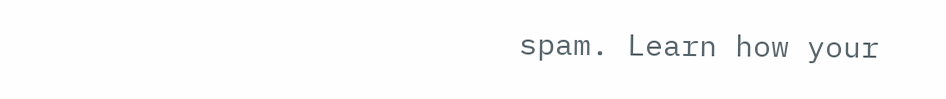spam. Learn how your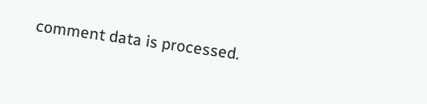comment data is processed.